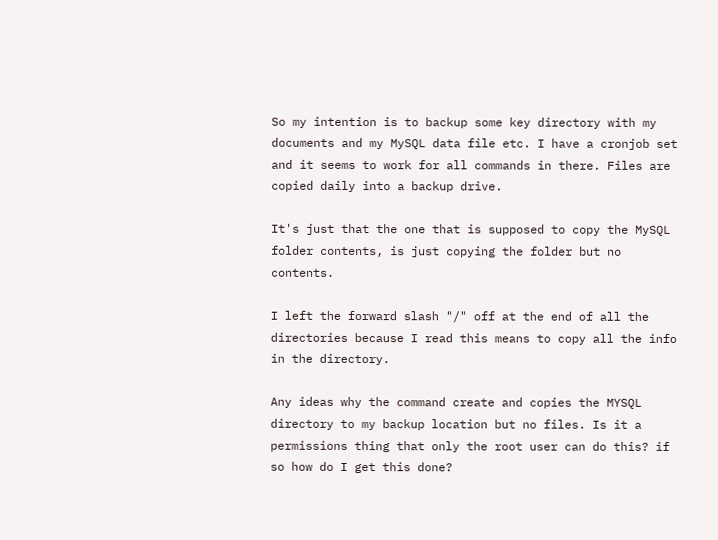So my intention is to backup some key directory with my documents and my MySQL data file etc. I have a cronjob set and it seems to work for all commands in there. Files are copied daily into a backup drive.

It's just that the one that is supposed to copy the MySQL folder contents, is just copying the folder but no contents.

I left the forward slash "/" off at the end of all the directories because I read this means to copy all the info in the directory.

Any ideas why the command create and copies the MYSQL directory to my backup location but no files. Is it a permissions thing that only the root user can do this? if so how do I get this done?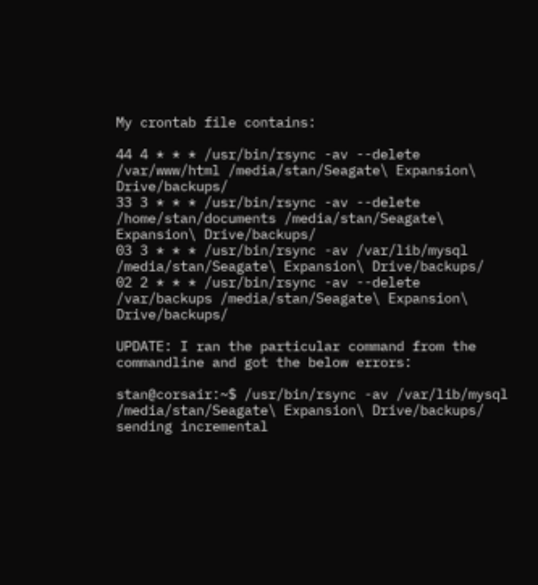My crontab file contains:

44 4 * * * /usr/bin/rsync -av --delete /var/www/html /media/stan/Seagate\ Expansion\ Drive/backups/
33 3 * * * /usr/bin/rsync -av --delete /home/stan/documents /media/stan/Seagate\ Expansion\ Drive/backups/
03 3 * * * /usr/bin/rsync -av /var/lib/mysql /media/stan/Seagate\ Expansion\ Drive/backups/
02 2 * * * /usr/bin/rsync -av --delete /var/backups /media/stan/Seagate\ Expansion\ Drive/backups/

UPDATE: I ran the particular command from the commandline and got the below errors:

stan@corsair:~$ /usr/bin/rsync -av /var/lib/mysql /media/stan/Seagate\ Expansion\ Drive/backups/
sending incremental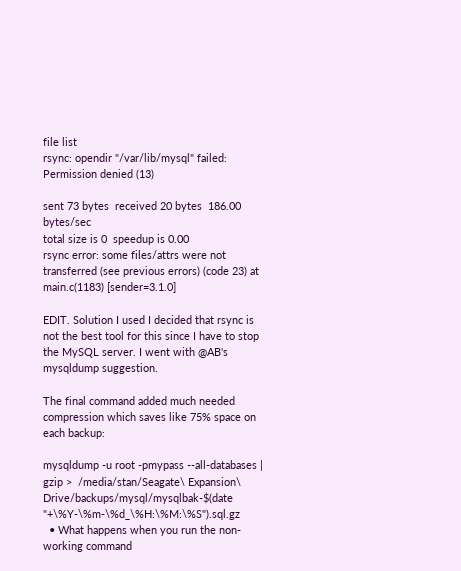file list
rsync: opendir "/var/lib/mysql" failed: Permission denied (13)

sent 73 bytes  received 20 bytes  186.00 bytes/sec
total size is 0  speedup is 0.00
rsync error: some files/attrs were not transferred (see previous errors) (code 23) at main.c(1183) [sender=3.1.0]

EDIT. Solution I used I decided that rsync is not the best tool for this since I have to stop the MySQL server. I went with @AB's mysqldump suggestion.

The final command added much needed compression which saves like 75% space on each backup:

mysqldump -u root -pmypass --all-databases | gzip >  /media/stan/Seagate\ Expansion\ Drive/backups/mysql/mysqlbak-$(date  "+\%Y-\%m-\%d_\%H:\%M:\%S").sql.gz
  • What happens when you run the non-working command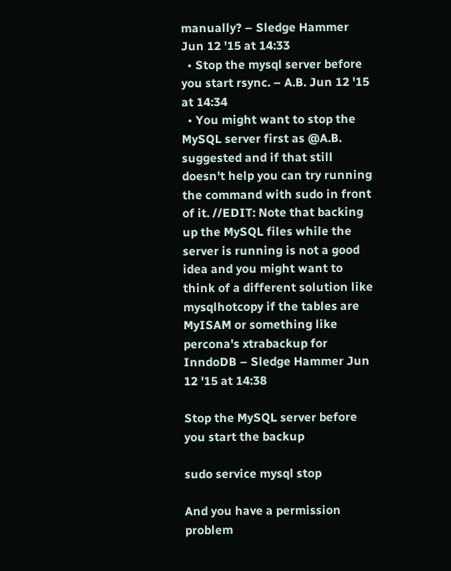manually? – Sledge Hammer Jun 12 '15 at 14:33
  • Stop the mysql server before you start rsync. – A.B. Jun 12 '15 at 14:34
  • You might want to stop the MySQL server first as @A.B. suggested and if that still doesn't help you can try running the command with sudo in front of it. //EDIT: Note that backing up the MySQL files while the server is running is not a good idea and you might want to think of a different solution like mysqlhotcopy if the tables are MyISAM or something like percona's xtrabackup for InndoDB – Sledge Hammer Jun 12 '15 at 14:38

Stop the MySQL server before you start the backup

sudo service mysql stop

And you have a permission problem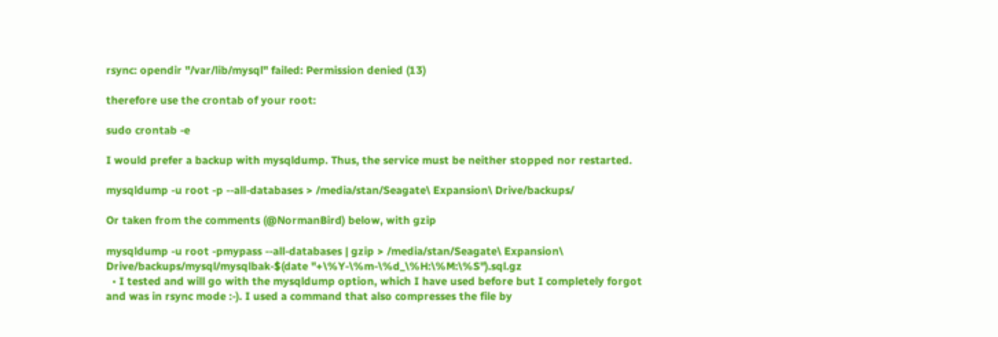rsync: opendir "/var/lib/mysql" failed: Permission denied (13)

therefore use the crontab of your root:

sudo crontab -e

I would prefer a backup with mysqldump. Thus, the service must be neither stopped nor restarted.

mysqldump -u root -p --all-databases > /media/stan/Seagate\ Expansion\ Drive/backups/

Or taken from the comments (@NormanBird) below, with gzip

mysqldump -u root -pmypass --all-databases | gzip > /media/stan/Seagate\ Expansion\ Drive/backups/mysql/mysqlbak-$(date "+\%Y-\%m-\%d_\%H:\%M:\%S").sql.gz
  • I tested and will go with the mysqldump option, which I have used before but I completely forgot and was in rsync mode :-). I used a command that also compresses the file by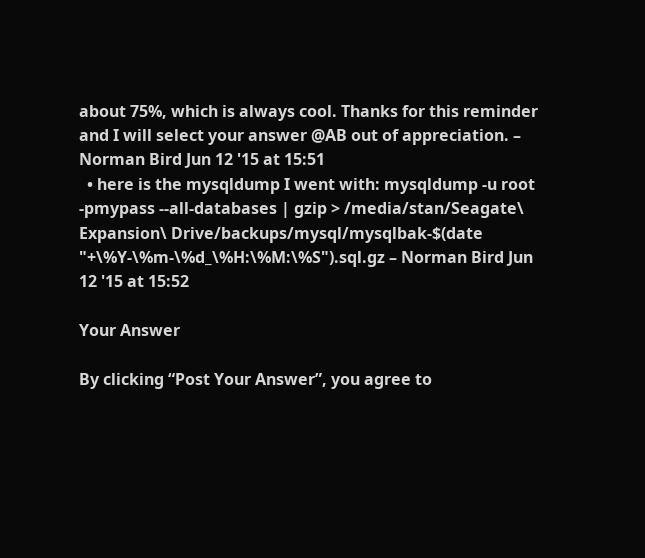about 75%, which is always cool. Thanks for this reminder and I will select your answer @AB out of appreciation. – Norman Bird Jun 12 '15 at 15:51
  • here is the mysqldump I went with: mysqldump -u root -pmypass --all-databases | gzip > /media/stan/Seagate\ Expansion\ Drive/backups/mysql/mysqlbak-$(date "+\%Y-\%m-\%d_\%H:\%M:\%S").sql.gz – Norman Bird Jun 12 '15 at 15:52

Your Answer

By clicking “Post Your Answer”, you agree to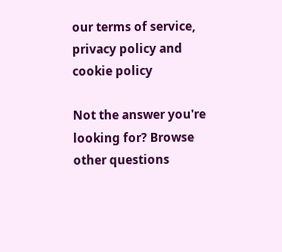our terms of service, privacy policy and cookie policy

Not the answer you're looking for? Browse other questions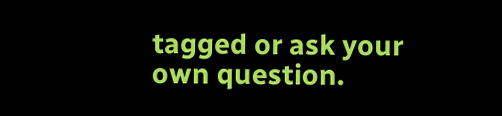tagged or ask your own question.